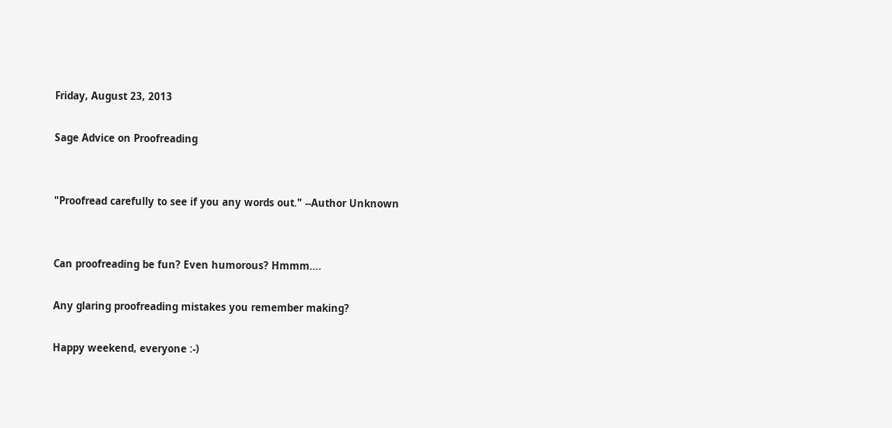Friday, August 23, 2013

Sage Advice on Proofreading


"Proofread carefully to see if you any words out." --Author Unknown


Can proofreading be fun? Even humorous? Hmmm....

Any glaring proofreading mistakes you remember making?

Happy weekend, everyone :-)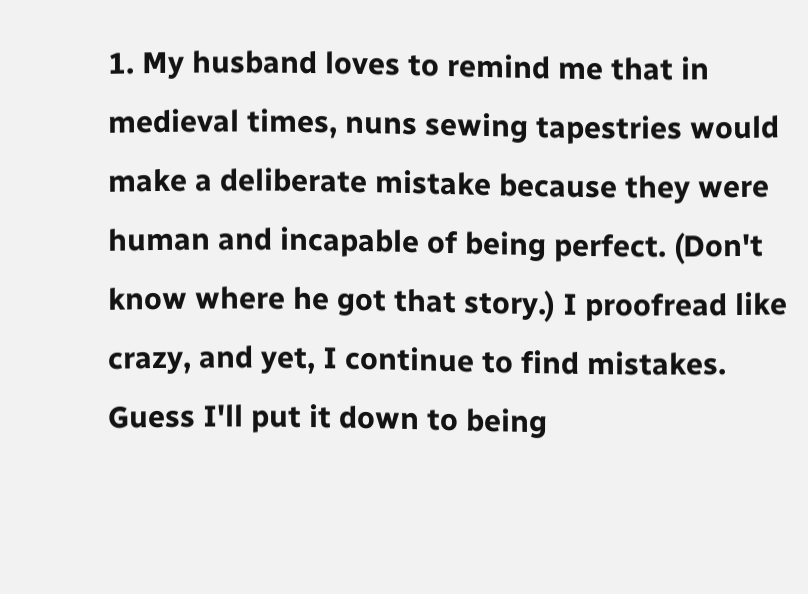1. My husband loves to remind me that in medieval times, nuns sewing tapestries would make a deliberate mistake because they were human and incapable of being perfect. (Don't know where he got that story.) I proofread like crazy, and yet, I continue to find mistakes. Guess I'll put it down to being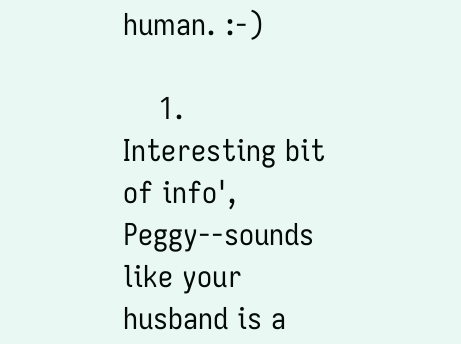human. :-)

    1. Interesting bit of info', Peggy--sounds like your husband is a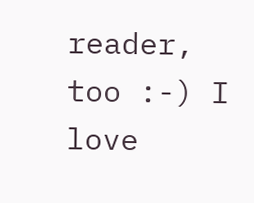reader, too :-) I love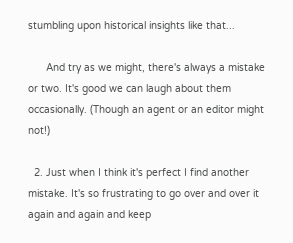stumbling upon historical insights like that...

      And try as we might, there's always a mistake or two. It's good we can laugh about them occasionally. (Though an agent or an editor might not!)

  2. Just when I think it's perfect I find another mistake. It's so frustrating to go over and over it again and again and keep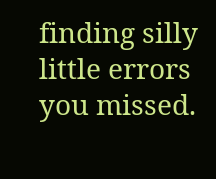finding silly little errors you missed.